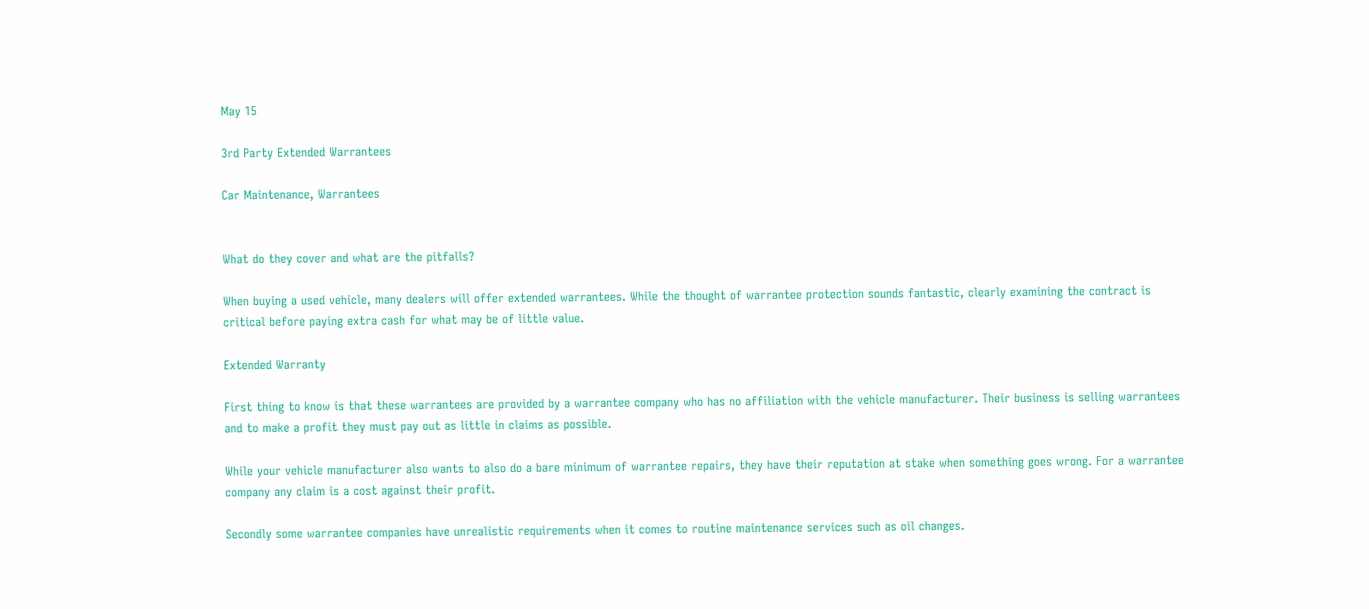May 15

3rd Party Extended Warrantees

Car Maintenance, Warrantees


What do they cover and what are the pitfalls?

When buying a used vehicle, many dealers will offer extended warrantees. While the thought of warrantee protection sounds fantastic, clearly examining the contract is critical before paying extra cash for what may be of little value.

Extended Warranty

First thing to know is that these warrantees are provided by a warrantee company who has no affiliation with the vehicle manufacturer. Their business is selling warrantees and to make a profit they must pay out as little in claims as possible.

While your vehicle manufacturer also wants to also do a bare minimum of warrantee repairs, they have their reputation at stake when something goes wrong. For a warrantee company any claim is a cost against their profit.

Secondly some warrantee companies have unrealistic requirements when it comes to routine maintenance services such as oil changes.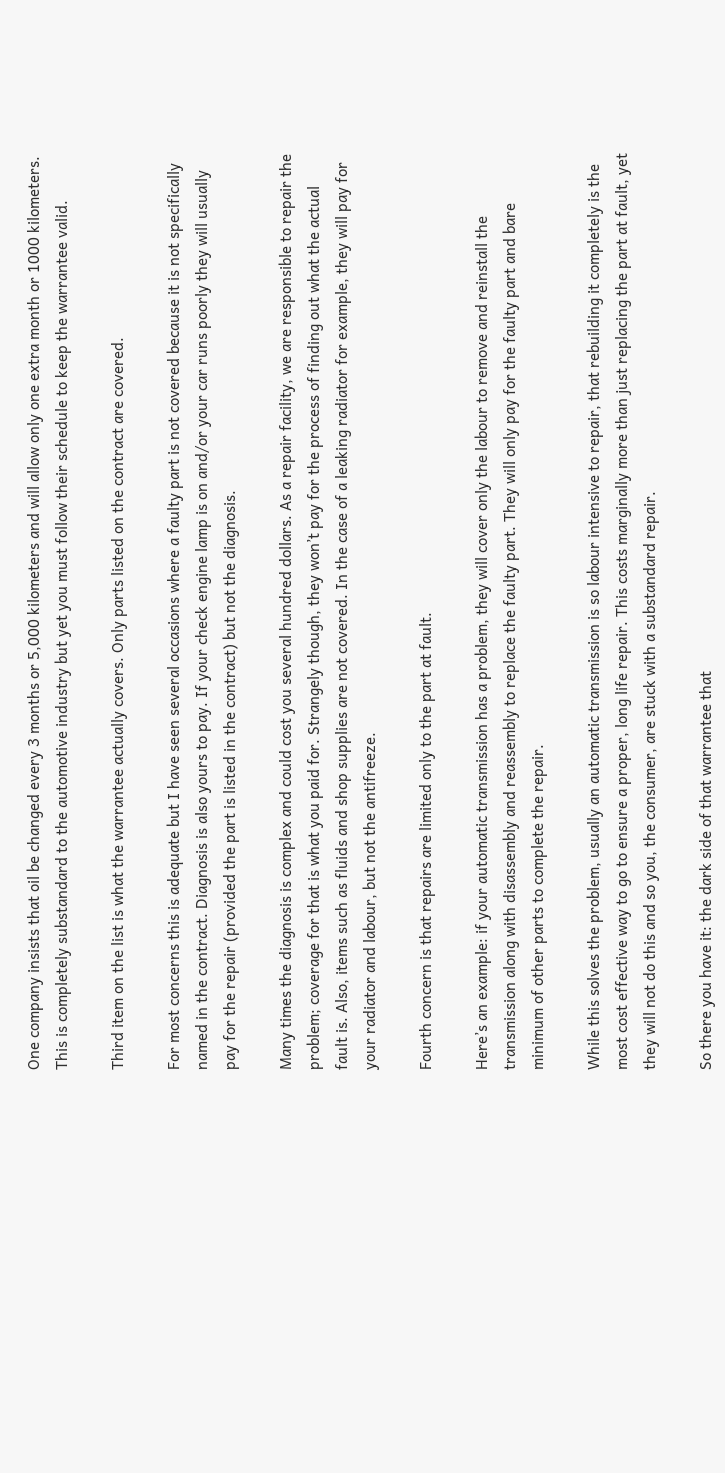One company insists that oil be changed every 3 months or 5,000 kilometers and will allow only one extra month or 1000 kilometers. This is completely substandard to the automotive industry but yet you must follow their schedule to keep the warrantee valid.

Third item on the list is what the warrantee actually covers. Only parts listed on the contract are covered.

For most concerns this is adequate but I have seen several occasions where a faulty part is not covered because it is not specifically named in the contract. Diagnosis is also yours to pay. If your check engine lamp is on and/or your car runs poorly they will usually pay for the repair (provided the part is listed in the contract) but not the diagnosis.

Many times the diagnosis is complex and could cost you several hundred dollars. As a repair facility, we are responsible to repair the problem; coverage for that is what you paid for. Strangely though, they won’t pay for the process of finding out what the actual fault is. Also, items such as fluids and shop supplies are not covered. In the case of a leaking radiator for example, they will pay for your radiator and labour, but not the antifreeze.

Fourth concern is that repairs are limited only to the part at fault.

Here’s an example: if your automatic transmission has a problem, they will cover only the labour to remove and reinstall the transmission along with disassembly and reassembly to replace the faulty part. They will only pay for the faulty part and bare minimum of other parts to complete the repair.

While this solves the problem, usually an automatic transmission is so labour intensive to repair, that rebuilding it completely is the most cost effective way to go to ensure a proper, long life repair. This costs marginally more than just replacing the part at fault, yet they will not do this and so you, the consumer, are stuck with a substandard repair.

So there you have it: the dark side of that warrantee that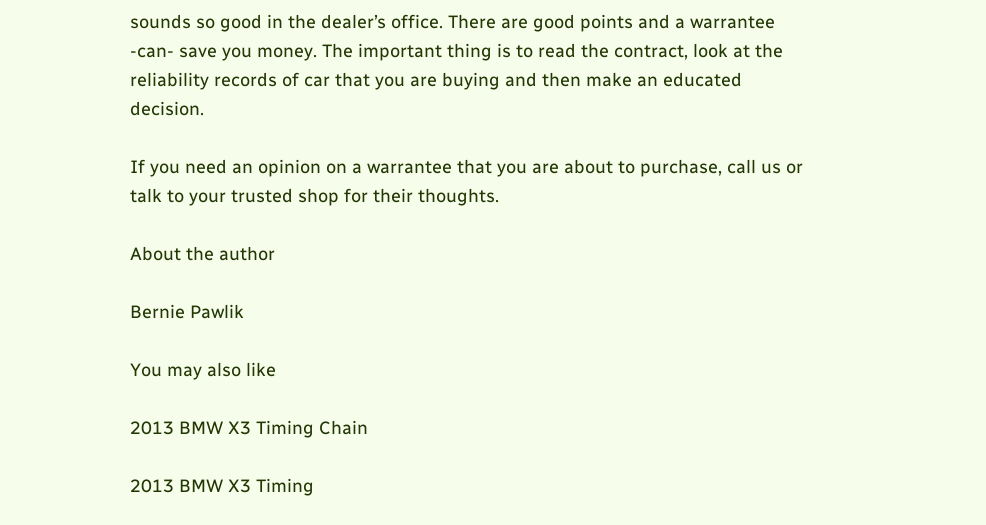sounds so good in the dealer’s office. There are good points and a warrantee -can- save you money. The important thing is to read the contract, look at the reliability records of car that you are buying and then make an educated decision.

If you need an opinion on a warrantee that you are about to purchase, call us or talk to your trusted shop for their thoughts.

About the author

Bernie Pawlik

You may also like

2013 BMW X3 Timing Chain

2013 BMW X3 Timing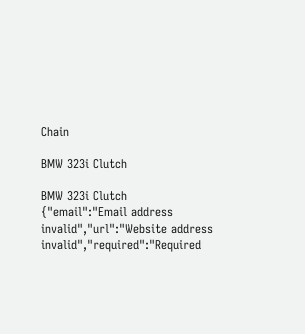Chain

BMW 323i Clutch

BMW 323i Clutch
{"email":"Email address invalid","url":"Website address invalid","required":"Required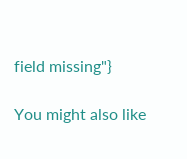field missing"}

You might also like